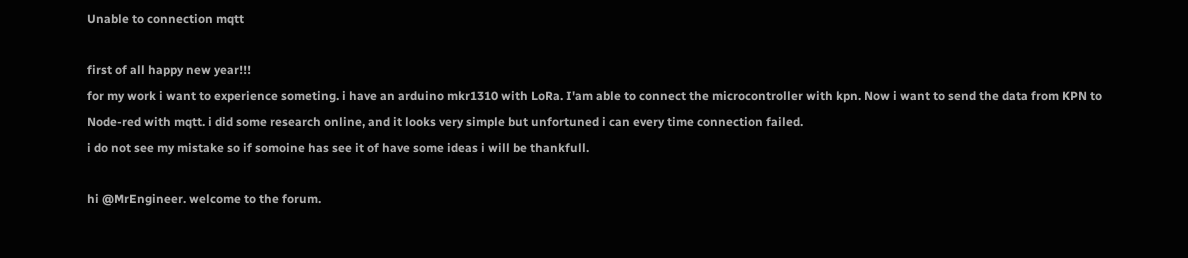Unable to connection mqtt

first of all happy new year!!!
for my work i want to experience someting. i have an arduino mkr1310 with LoRa. I'am able to connect the microcontroller with kpn. Now i want to send the data from KPN to Node-red with mqtt. i did some research online, and it looks very simple but unfortuned i can every time connection failed.
i do not see my mistake so if somoine has see it of have some ideas i will be thankfull.

hi @MrEngineer. welcome to the forum.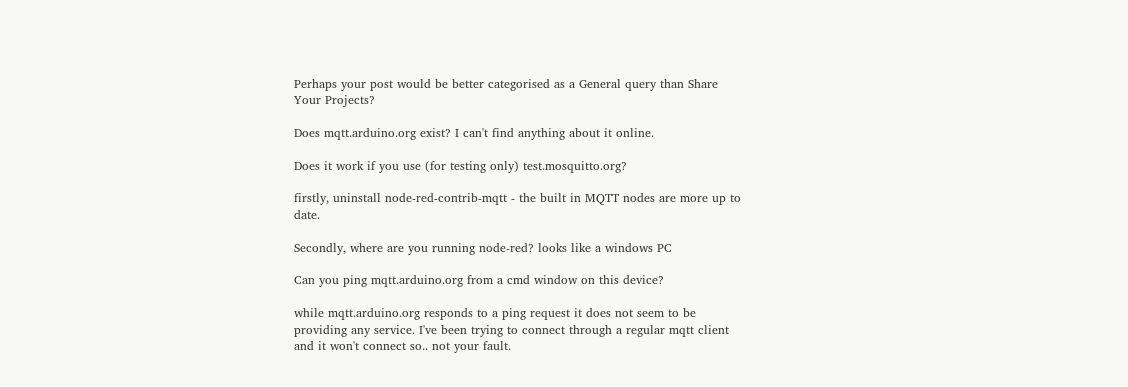Perhaps your post would be better categorised as a General query than Share Your Projects?

Does mqtt.arduino.org exist? I can't find anything about it online.

Does it work if you use (for testing only) test.mosquitto.org?

firstly, uninstall node-red-contrib-mqtt - the built in MQTT nodes are more up to date.

Secondly, where are you running node-red? looks like a windows PC

Can you ping mqtt.arduino.org from a cmd window on this device?

while mqtt.arduino.org responds to a ping request it does not seem to be providing any service. I've been trying to connect through a regular mqtt client and it won't connect so.. not your fault.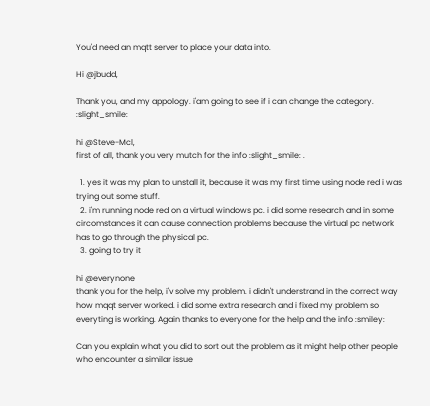You'd need an mqtt server to place your data into.

Hi @jbudd,

Thank you, and my appology. i'am going to see if i can change the category. :slight_smile:

hi @Steve-Mcl,
first of all, thank you very mutch for the info :slight_smile: .

  1. yes it was my plan to unstall it, because it was my first time using node red i was trying out some stuff.
  2. i'm running node red on a virtual windows pc. i did some research and in some circomstances it can cause connection problems because the virtual pc network has to go through the physical pc.
  3. going to try it

hi @everynone
thank you for the help, i'v solve my problem. i didn't understrand in the correct way how mqqt server worked. i did some extra research and i fixed my problem so everyting is working. Again thanks to everyone for the help and the info :smiley:

Can you explain what you did to sort out the problem as it might help other people who encounter a similar issue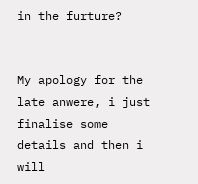in the furture?


My apology for the late anwere, i just finalise some details and then i will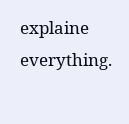explaine everything.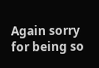Again sorry for being so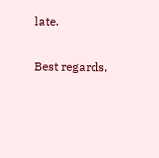late.

Best regards,